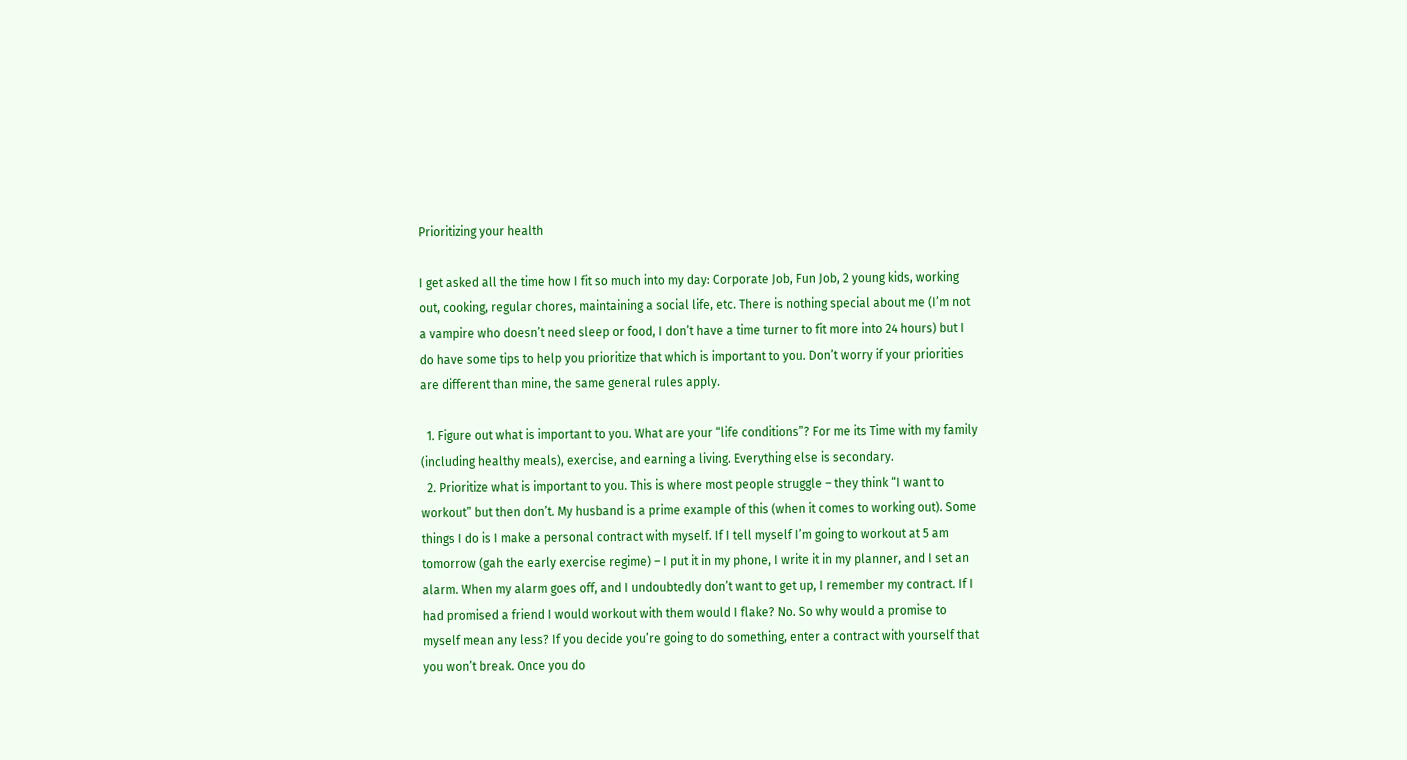Prioritizing your health

I get asked all the time how I fit so much into my day: Corporate Job, Fun Job, 2 young kids, working out, cooking, regular chores, maintaining a social life, etc. There is nothing special about me (I’m not a vampire who doesn’t need sleep or food, I don’t have a time turner to fit more into 24 hours) but I do have some tips to help you prioritize that which is important to you. Don’t worry if your priorities are different than mine, the same general rules apply.

  1. Figure out what is important to you. What are your “life conditions”? For me its Time with my family (including healthy meals), exercise, and earning a living. Everything else is secondary.
  2. Prioritize what is important to you. This is where most people struggle – they think “I want to workout” but then don’t. My husband is a prime example of this (when it comes to working out). Some things I do is I make a personal contract with myself. If I tell myself I’m going to workout at 5 am tomorrow (gah the early exercise regime) – I put it in my phone, I write it in my planner, and I set an alarm. When my alarm goes off, and I undoubtedly don’t want to get up, I remember my contract. If I had promised a friend I would workout with them would I flake? No. So why would a promise to myself mean any less? If you decide you’re going to do something, enter a contract with yourself that you won’t break. Once you do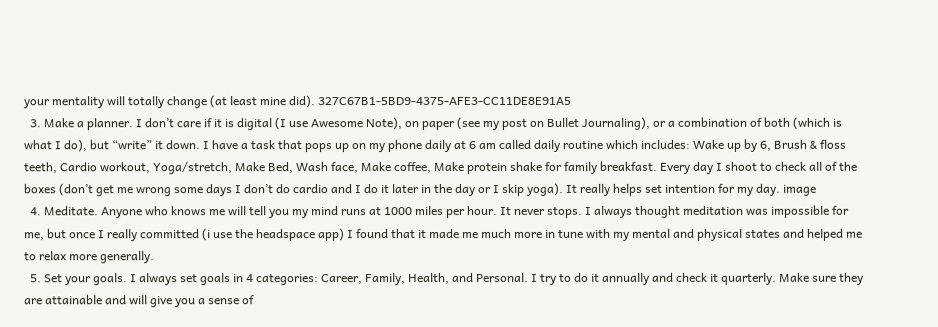your mentality will totally change (at least mine did). 327C67B1-5BD9-4375-AFE3-CC11DE8E91A5
  3. Make a planner. I don’t care if it is digital (I use Awesome Note), on paper (see my post on Bullet Journaling), or a combination of both (which is what I do), but “write” it down. I have a task that pops up on my phone daily at 6 am called daily routine which includes: Wake up by 6, Brush & floss teeth, Cardio workout, Yoga/stretch, Make Bed, Wash face, Make coffee, Make protein shake for family breakfast. Every day I shoot to check all of the boxes (don’t get me wrong some days I don’t do cardio and I do it later in the day or I skip yoga). It really helps set intention for my day. image
  4. Meditate. Anyone who knows me will tell you my mind runs at 1000 miles per hour. It never stops. I always thought meditation was impossible for me, but once I really committed (i use the headspace app) I found that it made me much more in tune with my mental and physical states and helped me to relax more generally.
  5. Set your goals. I always set goals in 4 categories: Career, Family, Health, and Personal. I try to do it annually and check it quarterly. Make sure they are attainable and will give you a sense of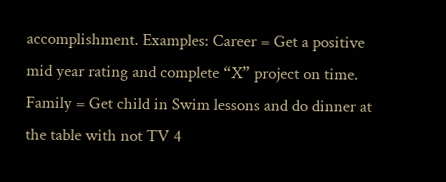accomplishment. Examples: Career = Get a positive mid year rating and complete “X” project on time. Family = Get child in Swim lessons and do dinner at the table with not TV 4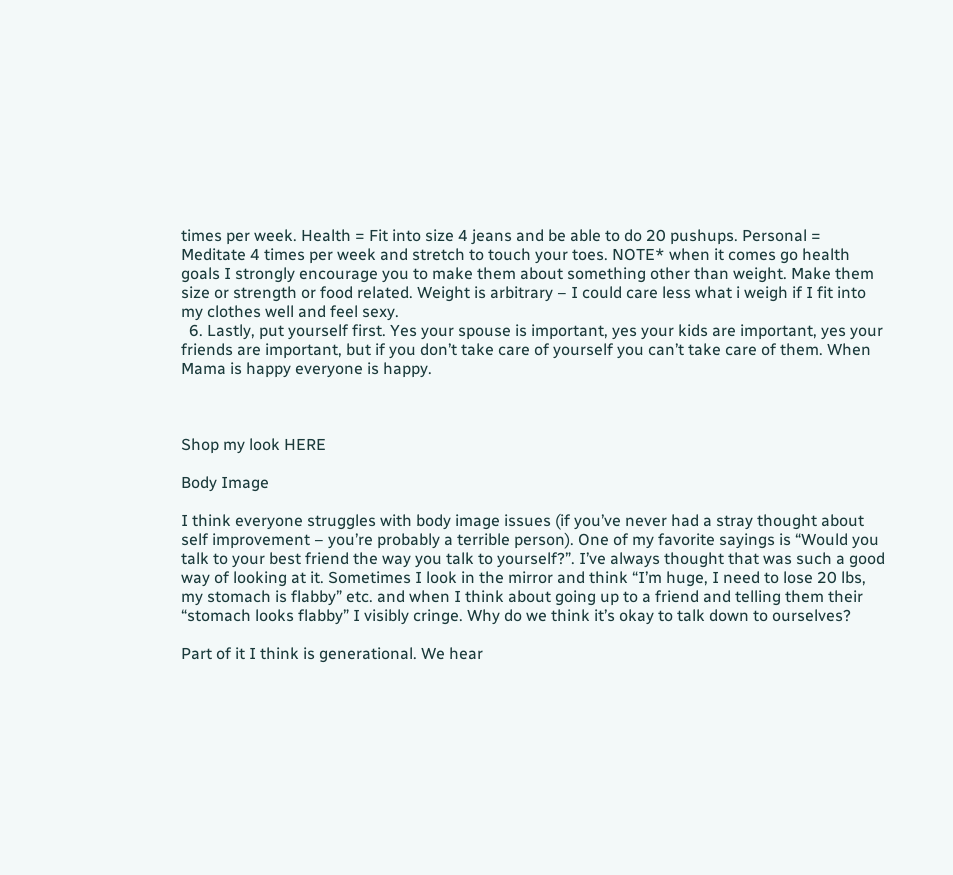times per week. Health = Fit into size 4 jeans and be able to do 20 pushups. Personal = Meditate 4 times per week and stretch to touch your toes. NOTE* when it comes go health goals I strongly encourage you to make them about something other than weight. Make them size or strength or food related. Weight is arbitrary – I could care less what i weigh if I fit into my clothes well and feel sexy.
  6. Lastly, put yourself first. Yes your spouse is important, yes your kids are important, yes your friends are important, but if you don’t take care of yourself you can’t take care of them. When Mama is happy everyone is happy.



Shop my look HERE

Body Image

I think everyone struggles with body image issues (if you’ve never had a stray thought about self improvement – you’re probably a terrible person). One of my favorite sayings is “Would you talk to your best friend the way you talk to yourself?”. I’ve always thought that was such a good way of looking at it. Sometimes I look in the mirror and think “I’m huge, I need to lose 20 lbs, my stomach is flabby” etc. and when I think about going up to a friend and telling them their “stomach looks flabby” I visibly cringe. Why do we think it’s okay to talk down to ourselves?

Part of it I think is generational. We hear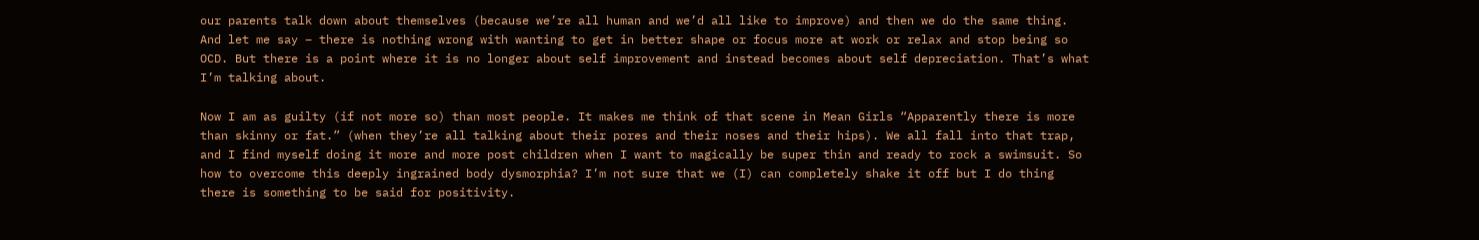our parents talk down about themselves (because we’re all human and we’d all like to improve) and then we do the same thing. And let me say – there is nothing wrong with wanting to get in better shape or focus more at work or relax and stop being so OCD. But there is a point where it is no longer about self improvement and instead becomes about self depreciation. That’s what I’m talking about.

Now I am as guilty (if not more so) than most people. It makes me think of that scene in Mean Girls “Apparently there is more than skinny or fat.” (when they’re all talking about their pores and their noses and their hips). We all fall into that trap, and I find myself doing it more and more post children when I want to magically be super thin and ready to rock a swimsuit. So how to overcome this deeply ingrained body dysmorphia? I’m not sure that we (I) can completely shake it off but I do thing there is something to be said for positivity.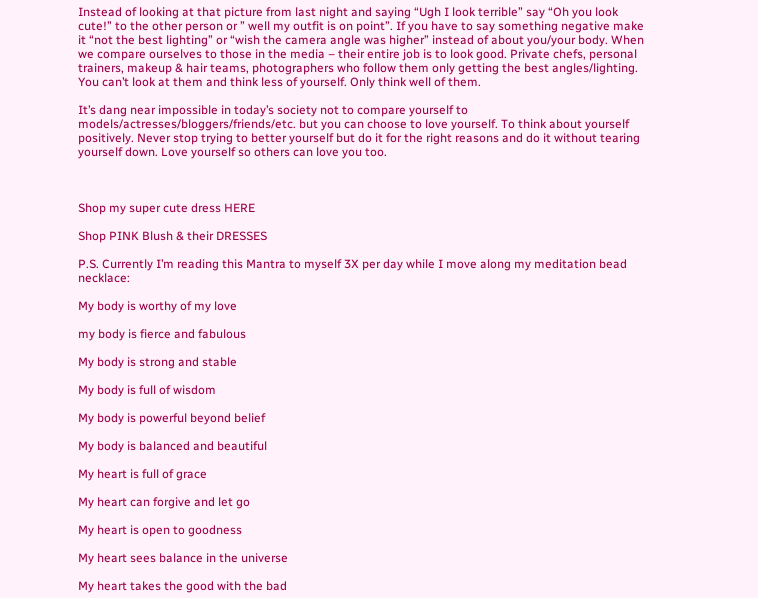Instead of looking at that picture from last night and saying “Ugh I look terrible” say “Oh you look cute!” to the other person or ” well my outfit is on point”. If you have to say something negative make it “not the best lighting” or “wish the camera angle was higher” instead of about you/your body. When we compare ourselves to those in the media – their entire job is to look good. Private chefs, personal trainers, makeup & hair teams, photographers who follow them only getting the best angles/lighting. You can’t look at them and think less of yourself. Only think well of them.

It’s dang near impossible in today’s society not to compare yourself to models/actresses/bloggers/friends/etc. but you can choose to love yourself. To think about yourself positively. Never stop trying to better yourself but do it for the right reasons and do it without tearing yourself down. Love yourself so others can love you too.



Shop my super cute dress HERE

Shop PINK Blush & their DRESSES

P.S. Currently I’m reading this Mantra to myself 3X per day while I move along my meditation bead necklace:

My body is worthy of my love

my body is fierce and fabulous

My body is strong and stable

My body is full of wisdom

My body is powerful beyond belief

My body is balanced and beautiful

My heart is full of grace

My heart can forgive and let go

My heart is open to goodness

My heart sees balance in the universe

My heart takes the good with the bad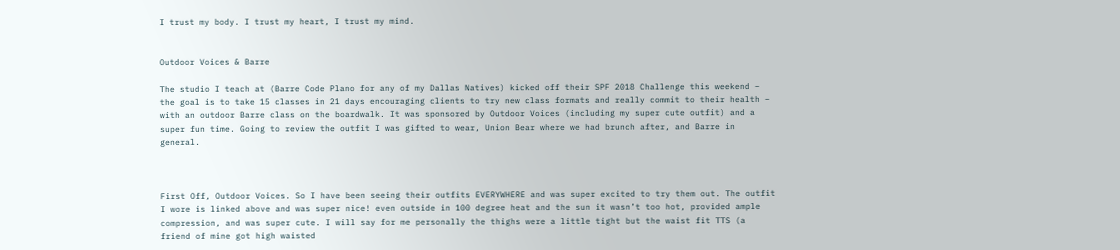I trust my body. I trust my heart, I trust my mind.


Outdoor Voices & Barre

The studio I teach at (Barre Code Plano for any of my Dallas Natives) kicked off their SPF 2018 Challenge this weekend – the goal is to take 15 classes in 21 days encouraging clients to try new class formats and really commit to their health – with an outdoor Barre class on the boardwalk. It was sponsored by Outdoor Voices (including my super cute outfit) and a super fun time. Going to review the outfit I was gifted to wear, Union Bear where we had brunch after, and Barre in general.



First Off, Outdoor Voices. So I have been seeing their outfits EVERYWHERE and was super excited to try them out. The outfit I wore is linked above and was super nice! even outside in 100 degree heat and the sun it wasn’t too hot, provided ample compression, and was super cute. I will say for me personally the thighs were a little tight but the waist fit TTS (a friend of mine got high waisted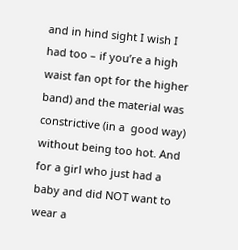and in hind sight I wish I had too – if you’re a high waist fan opt for the higher band) and the material was constrictive (in a  good way) without being too hot. And for a girl who just had a baby and did NOT want to wear a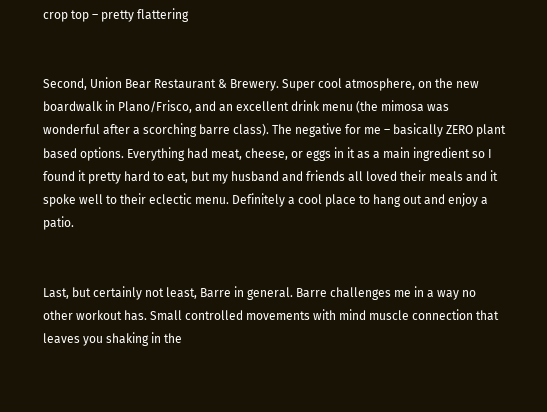crop top – pretty flattering


Second, Union Bear Restaurant & Brewery. Super cool atmosphere, on the new boardwalk in Plano/Frisco, and an excellent drink menu (the mimosa was wonderful after a scorching barre class). The negative for me – basically ZERO plant based options. Everything had meat, cheese, or eggs in it as a main ingredient so I found it pretty hard to eat, but my husband and friends all loved their meals and it spoke well to their eclectic menu. Definitely a cool place to hang out and enjoy a patio.


Last, but certainly not least, Barre in general. Barre challenges me in a way no other workout has. Small controlled movements with mind muscle connection that leaves you shaking in the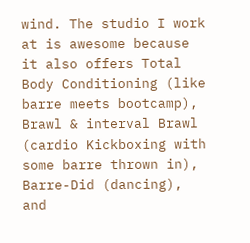wind. The studio I work at is awesome because it also offers Total Body Conditioning (like barre meets bootcamp), Brawl & interval Brawl (cardio Kickboxing with some barre thrown in), Barre-Did (dancing), and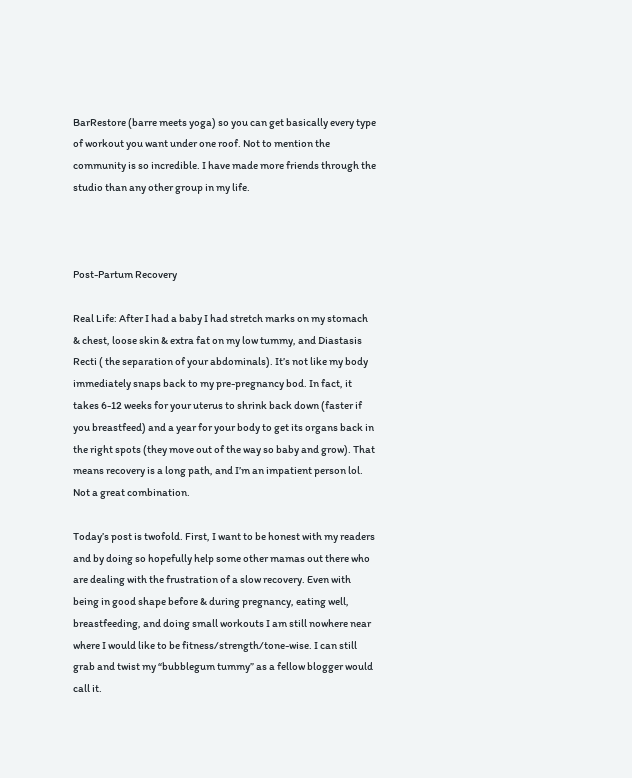BarRestore (barre meets yoga) so you can get basically every type of workout you want under one roof. Not to mention the community is so incredible. I have made more friends through the studio than any other group in my life.



Post-Partum Recovery

Real Life: After I had a baby I had stretch marks on my stomach & chest, loose skin & extra fat on my low tummy, and Diastasis Recti ( the separation of your abdominals). It’s not like my body immediately snaps back to my pre-pregnancy bod. In fact, it takes 6-12 weeks for your uterus to shrink back down (faster if you breastfeed) and a year for your body to get its organs back in the right spots (they move out of the way so baby and grow). That means recovery is a long path, and I’m an impatient person lol. Not a great combination.

Today’s post is twofold. First, I want to be honest with my readers and by doing so hopefully help some other mamas out there who are dealing with the frustration of a slow recovery. Even with being in good shape before & during pregnancy, eating well, breastfeeding, and doing small workouts I am still nowhere near where I would like to be fitness/strength/tone-wise. I can still grab and twist my “bubblegum tummy” as a fellow blogger would call it.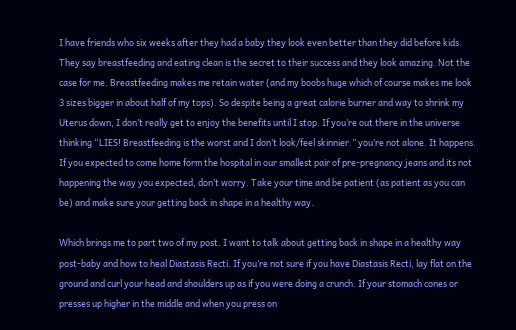I have friends who six weeks after they had a baby they look even better than they did before kids. They say breastfeeding and eating clean is the secret to their success and they look amazing. Not the case for me. Breastfeeding makes me retain water (and my boobs huge which of course makes me look 3 sizes bigger in about half of my tops). So despite being a great calorie burner and way to shrink my Uterus down, I don’t really get to enjoy the benefits until I stop. If you’re out there in the universe thinking “LIES! Breastfeeding is the worst and I don’t look/feel skinnier.” you’re not alone. It happens. If you expected to come home form the hospital in our smallest pair of pre-pregnancy jeans and its not happening the way you expected, don’t worry. Take your time and be patient (as patient as you can be) and make sure your getting back in shape in a healthy way.

Which brings me to part two of my post. I want to talk about getting back in shape in a healthy way post-baby and how to heal Diastasis Recti. If you’re not sure if you have Diastasis Recti, lay flat on the ground and curl your head and shoulders up as if you were doing a crunch. If your stomach cones or presses up higher in the middle and when you press on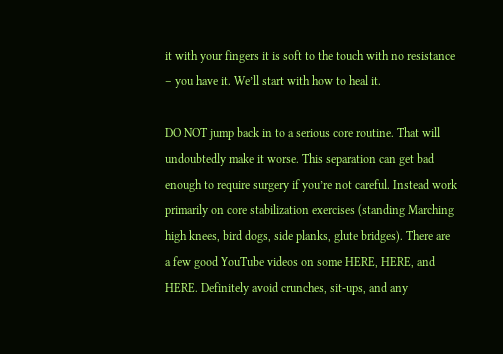it with your fingers it is soft to the touch with no resistance – you have it. We’ll start with how to heal it.

DO NOT jump back in to a serious core routine. That will undoubtedly make it worse. This separation can get bad enough to require surgery if you’re not careful. Instead work primarily on core stabilization exercises (standing Marching high knees, bird dogs, side planks, glute bridges). There are a few good YouTube videos on some HERE, HERE, and HERE. Definitely avoid crunches, sit-ups, and any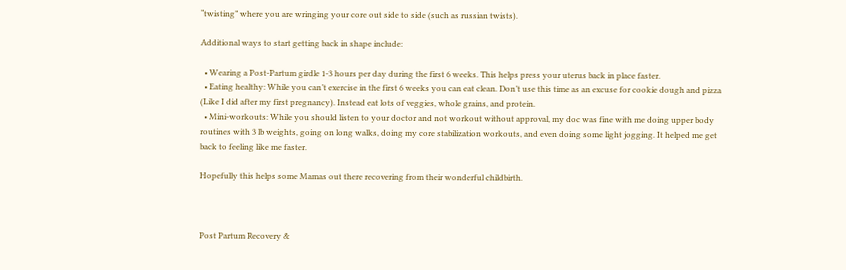“twisting” where you are wringing your core out side to side (such as russian twists).

Additional ways to start getting back in shape include:

  • Wearing a Post-Partum girdle 1-3 hours per day during the first 6 weeks. This helps press your uterus back in place faster.
  • Eating healthy: While you can’t exercise in the first 6 weeks you can eat clean. Don’t use this time as an excuse for cookie dough and pizza (Like I did after my first pregnancy). Instead eat lots of veggies, whole grains, and protein.
  • Mini-workouts: While you should listen to your doctor and not workout without approval, my doc was fine with me doing upper body routines with 3 lb weights, going on long walks, doing my core stabilization workouts, and even doing some light jogging. It helped me get back to feeling like me faster.

Hopefully this helps some Mamas out there recovering from their wonderful childbirth.



Post Partum Recovery &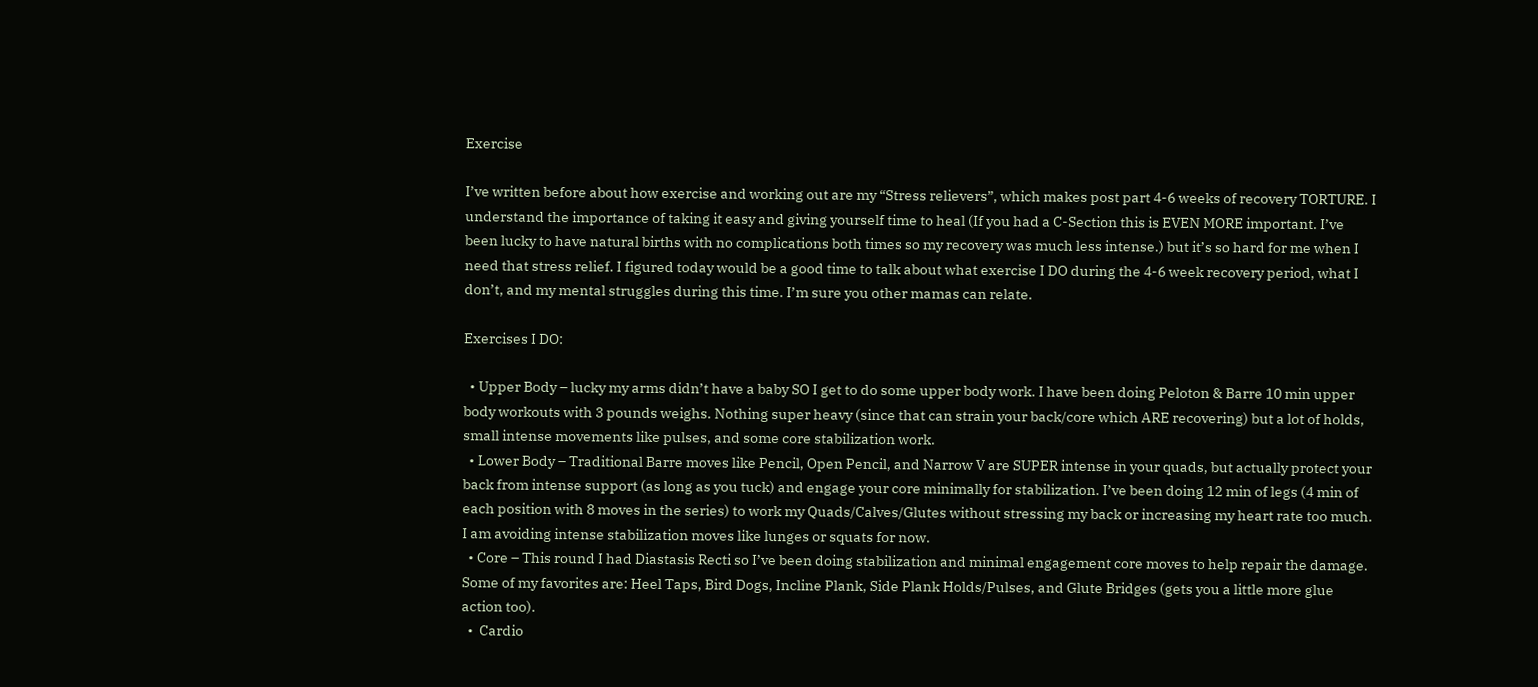Exercise

I’ve written before about how exercise and working out are my “Stress relievers”, which makes post part 4-6 weeks of recovery TORTURE. I understand the importance of taking it easy and giving yourself time to heal (If you had a C-Section this is EVEN MORE important. I’ve been lucky to have natural births with no complications both times so my recovery was much less intense.) but it’s so hard for me when I need that stress relief. I figured today would be a good time to talk about what exercise I DO during the 4-6 week recovery period, what I don’t, and my mental struggles during this time. I’m sure you other mamas can relate.

Exercises I DO:

  • Upper Body – lucky my arms didn’t have a baby SO I get to do some upper body work. I have been doing Peloton & Barre 10 min upper body workouts with 3 pounds weighs. Nothing super heavy (since that can strain your back/core which ARE recovering) but a lot of holds, small intense movements like pulses, and some core stabilization work.
  • Lower Body – Traditional Barre moves like Pencil, Open Pencil, and Narrow V are SUPER intense in your quads, but actually protect your back from intense support (as long as you tuck) and engage your core minimally for stabilization. I’ve been doing 12 min of legs (4 min of each position with 8 moves in the series) to work my Quads/Calves/Glutes without stressing my back or increasing my heart rate too much. I am avoiding intense stabilization moves like lunges or squats for now.
  • Core – This round I had Diastasis Recti so I’ve been doing stabilization and minimal engagement core moves to help repair the damage. Some of my favorites are: Heel Taps, Bird Dogs, Incline Plank, Side Plank Holds/Pulses, and Glute Bridges (gets you a little more glue action too).
  •  Cardio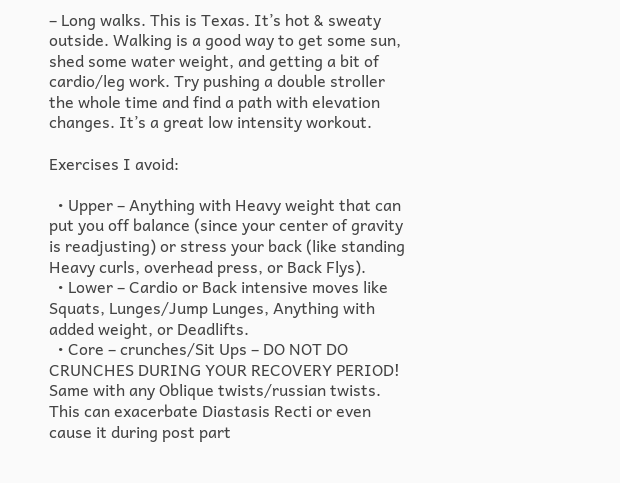– Long walks. This is Texas. It’s hot & sweaty outside. Walking is a good way to get some sun, shed some water weight, and getting a bit of cardio/leg work. Try pushing a double stroller the whole time and find a path with elevation changes. It’s a great low intensity workout.

Exercises I avoid:

  • Upper – Anything with Heavy weight that can put you off balance (since your center of gravity is readjusting) or stress your back (like standing Heavy curls, overhead press, or Back Flys).
  • Lower – Cardio or Back intensive moves like Squats, Lunges/Jump Lunges, Anything with added weight, or Deadlifts.
  • Core – crunches/Sit Ups – DO NOT DO CRUNCHES DURING YOUR RECOVERY PERIOD! Same with any Oblique twists/russian twists. This can exacerbate Diastasis Recti or even cause it during post part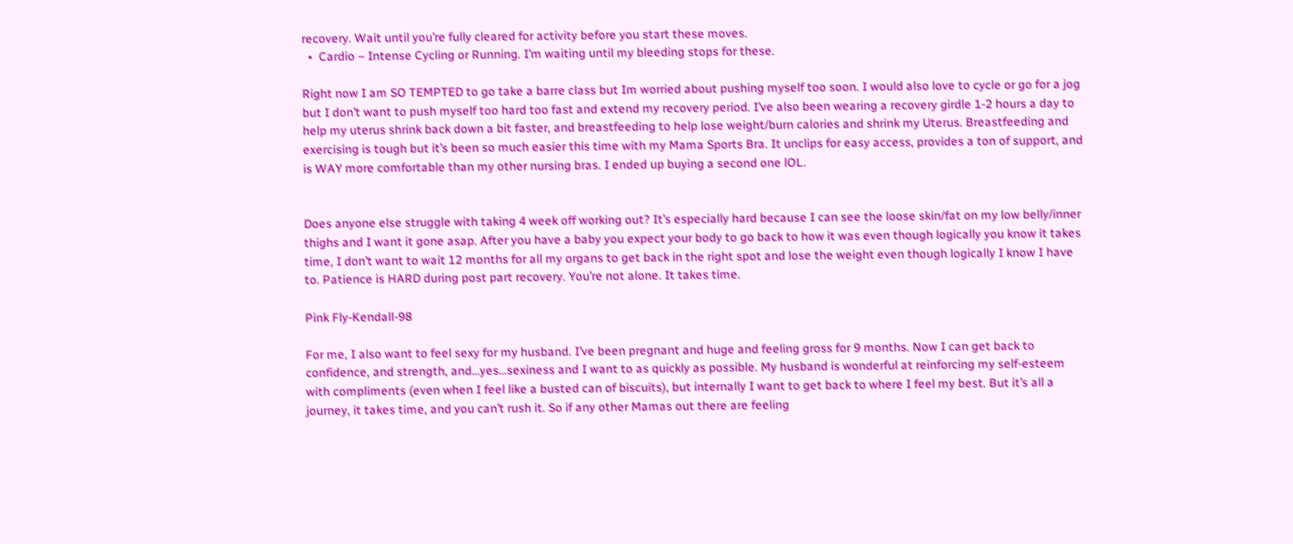recovery. Wait until you’re fully cleared for activity before you start these moves.
  •  Cardio – Intense Cycling or Running. I’m waiting until my bleeding stops for these.

Right now I am SO TEMPTED to go take a barre class but Im worried about pushing myself too soon. I would also love to cycle or go for a jog but I don’t want to push myself too hard too fast and extend my recovery period. I’ve also been wearing a recovery girdle 1-2 hours a day to help my uterus shrink back down a bit faster, and breastfeeding to help lose weight/burn calories and shrink my Uterus. Breastfeeding and exercising is tough but it’s been so much easier this time with my Mama Sports Bra. It unclips for easy access, provides a ton of support, and is WAY more comfortable than my other nursing bras. I ended up buying a second one lOL.


Does anyone else struggle with taking 4 week off working out? It’s especially hard because I can see the loose skin/fat on my low belly/inner thighs and I want it gone asap. After you have a baby you expect your body to go back to how it was even though logically you know it takes time, I don’t want to wait 12 months for all my organs to get back in the right spot and lose the weight even though logically I know I have to. Patience is HARD during post part recovery. You’re not alone. It takes time.

Pink Fly-Kendall-98

For me, I also want to feel sexy for my husband. I’ve been pregnant and huge and feeling gross for 9 months. Now I can get back to confidence, and strength, and…yes…sexiness and I want to as quickly as possible. My husband is wonderful at reinforcing my self-esteem with compliments (even when I feel like a busted can of biscuits), but internally I want to get back to where I feel my best. But it’s all a journey, it takes time, and you can’t rush it. So if any other Mamas out there are feeling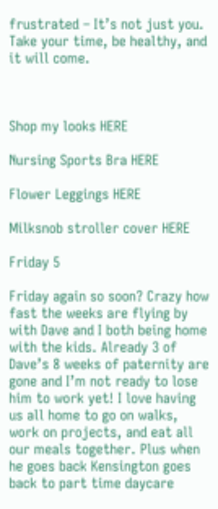frustrated – It’s not just you. Take your time, be healthy, and it will come.



Shop my looks HERE

Nursing Sports Bra HERE

Flower Leggings HERE

Milksnob stroller cover HERE

Friday 5

Friday again so soon? Crazy how fast the weeks are flying by with Dave and I both being home with the kids. Already 3 of Dave’s 8 weeks of paternity are gone and I’m not ready to lose him to work yet! I love having us all home to go on walks, work on projects, and eat all our meals together. Plus when he goes back Kensington goes back to part time daycare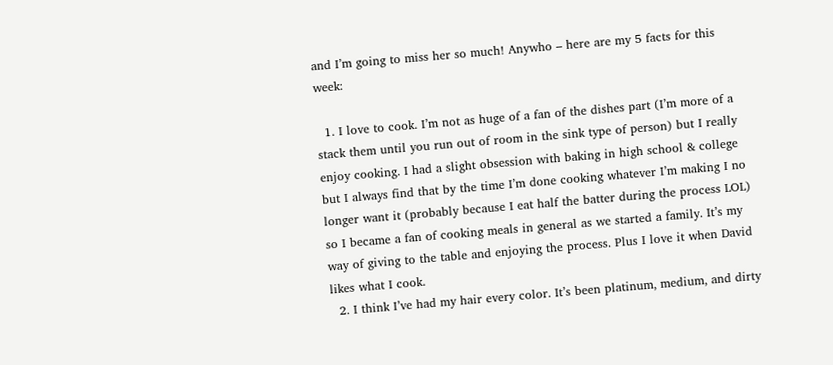and I’m going to miss her so much! Anywho – here are my 5 facts for this week:

  1. I love to cook. I’m not as huge of a fan of the dishes part (I’m more of a stack them until you run out of room in the sink type of person) but I really enjoy cooking. I had a slight obsession with baking in high school & college but I always find that by the time I’m done cooking whatever I’m making I no longer want it (probably because I eat half the batter during the process LOL) so I became a fan of cooking meals in general as we started a family. It’s my way of giving to the table and enjoying the process. Plus I love it when David likes what I cook.
  2. I think I’ve had my hair every color. It’s been platinum, medium, and dirty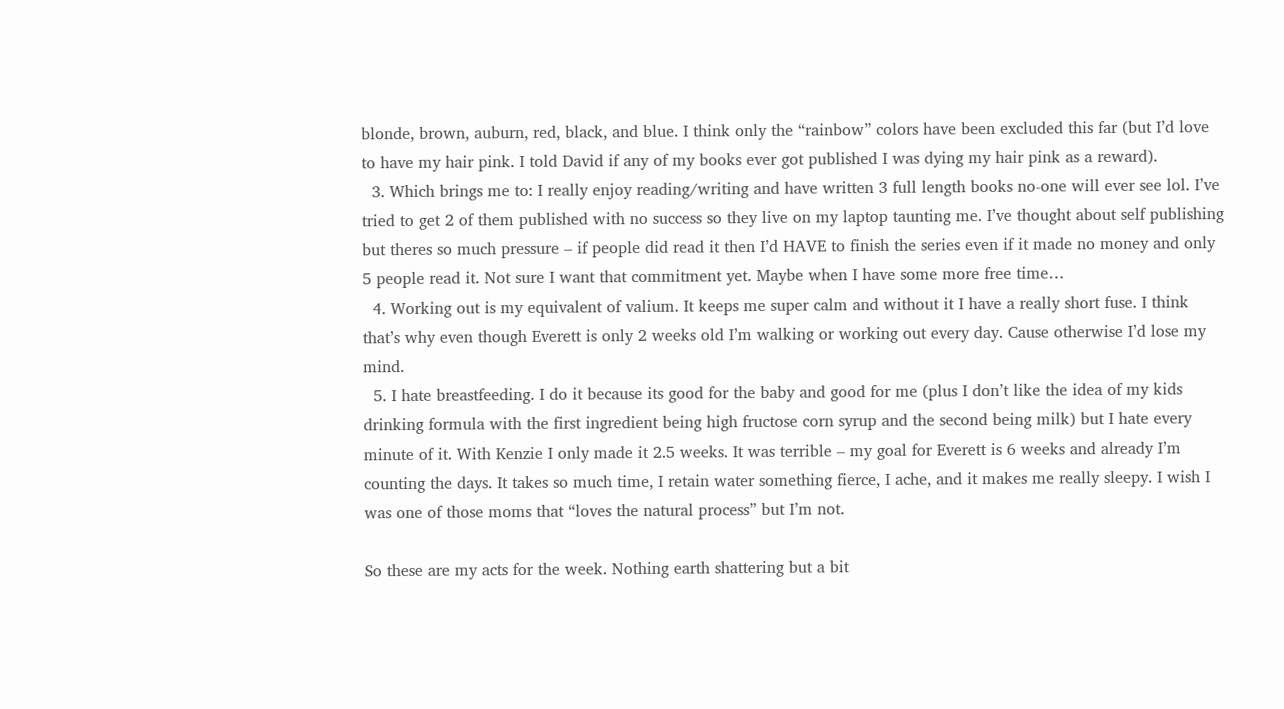blonde, brown, auburn, red, black, and blue. I think only the “rainbow” colors have been excluded this far (but I’d love to have my hair pink. I told David if any of my books ever got published I was dying my hair pink as a reward).
  3. Which brings me to: I really enjoy reading/writing and have written 3 full length books no-one will ever see lol. I’ve tried to get 2 of them published with no success so they live on my laptop taunting me. I’ve thought about self publishing but theres so much pressure – if people did read it then I’d HAVE to finish the series even if it made no money and only 5 people read it. Not sure I want that commitment yet. Maybe when I have some more free time…
  4. Working out is my equivalent of valium. It keeps me super calm and without it I have a really short fuse. I think that’s why even though Everett is only 2 weeks old I’m walking or working out every day. Cause otherwise I’d lose my mind.
  5. I hate breastfeeding. I do it because its good for the baby and good for me (plus I don’t like the idea of my kids drinking formula with the first ingredient being high fructose corn syrup and the second being milk) but I hate every minute of it. With Kenzie I only made it 2.5 weeks. It was terrible – my goal for Everett is 6 weeks and already I’m counting the days. It takes so much time, I retain water something fierce, I ache, and it makes me really sleepy. I wish I was one of those moms that “loves the natural process” but I’m not.

So these are my acts for the week. Nothing earth shattering but a bit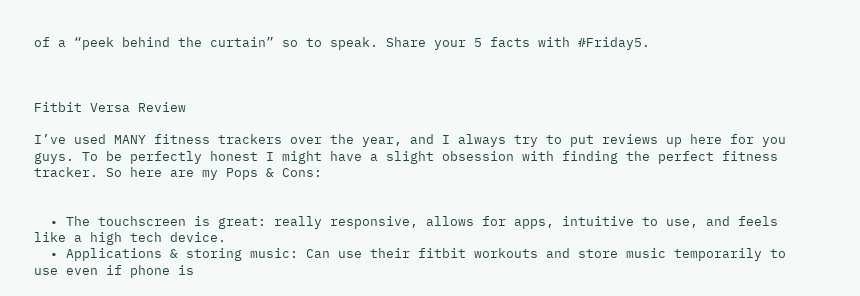of a “peek behind the curtain” so to speak. Share your 5 facts with #Friday5.



Fitbit Versa Review

I’ve used MANY fitness trackers over the year, and I always try to put reviews up here for you guys. To be perfectly honest I might have a slight obsession with finding the perfect fitness tracker. So here are my Pops & Cons:


  • The touchscreen is great: really responsive, allows for apps, intuitive to use, and feels like a high tech device.
  • Applications & storing music: Can use their fitbit workouts and store music temporarily to use even if phone is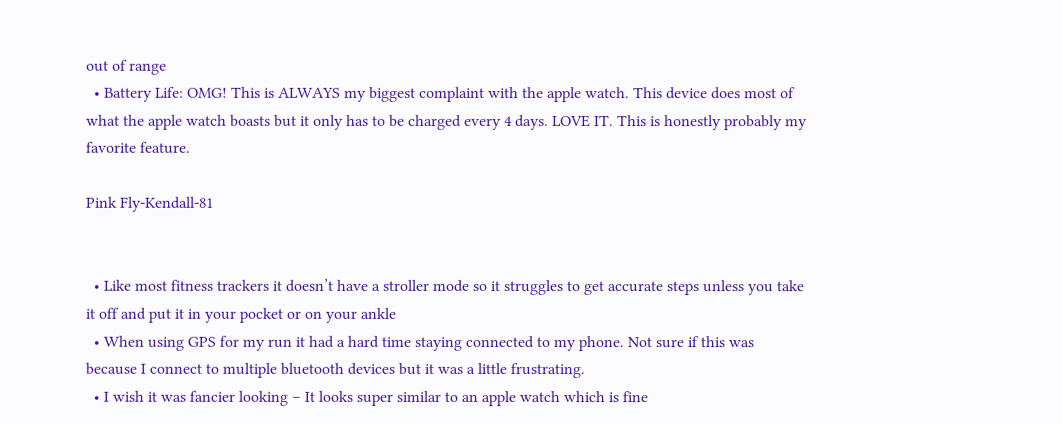out of range
  • Battery Life: OMG! This is ALWAYS my biggest complaint with the apple watch. This device does most of what the apple watch boasts but it only has to be charged every 4 days. LOVE IT. This is honestly probably my favorite feature.

Pink Fly-Kendall-81


  • Like most fitness trackers it doesn’t have a stroller mode so it struggles to get accurate steps unless you take it off and put it in your pocket or on your ankle
  • When using GPS for my run it had a hard time staying connected to my phone. Not sure if this was because I connect to multiple bluetooth devices but it was a little frustrating.
  • I wish it was fancier looking – It looks super similar to an apple watch which is fine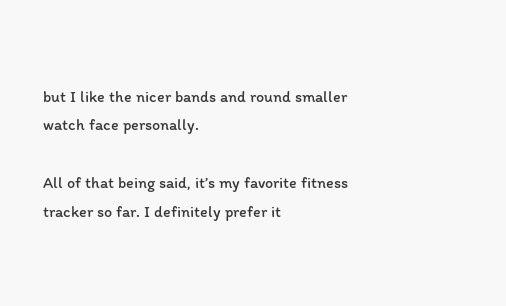but I like the nicer bands and round smaller watch face personally.

All of that being said, it’s my favorite fitness tracker so far. I definitely prefer it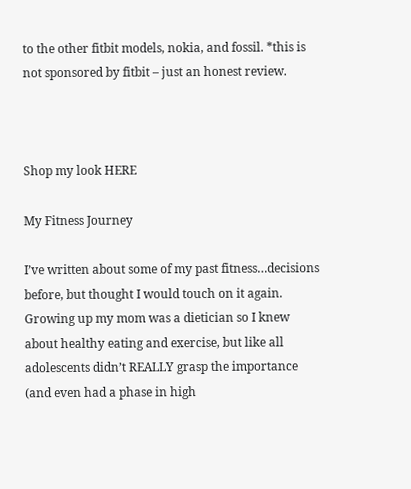to the other fitbit models, nokia, and fossil. *this is not sponsored by fitbit – just an honest review.



Shop my look HERE

My Fitness Journey

I’ve written about some of my past fitness…decisions before, but thought I would touch on it again. Growing up my mom was a dietician so I knew about healthy eating and exercise, but like all adolescents didn’t REALLY grasp the importance (and even had a phase in high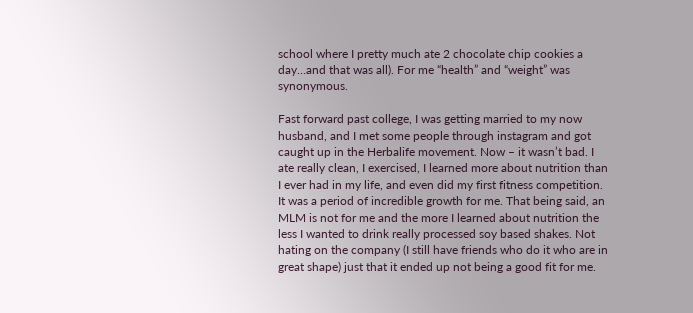school where I pretty much ate 2 chocolate chip cookies a day…and that was all). For me “health” and “weight” was synonymous.

Fast forward past college, I was getting married to my now husband, and I met some people through instagram and got caught up in the Herbalife movement. Now – it wasn’t bad. I ate really clean, I exercised, I learned more about nutrition than I ever had in my life, and even did my first fitness competition. It was a period of incredible growth for me. That being said, an MLM is not for me and the more I learned about nutrition the less I wanted to drink really processed soy based shakes. Not hating on the company (I still have friends who do it who are in great shape) just that it ended up not being a good fit for me.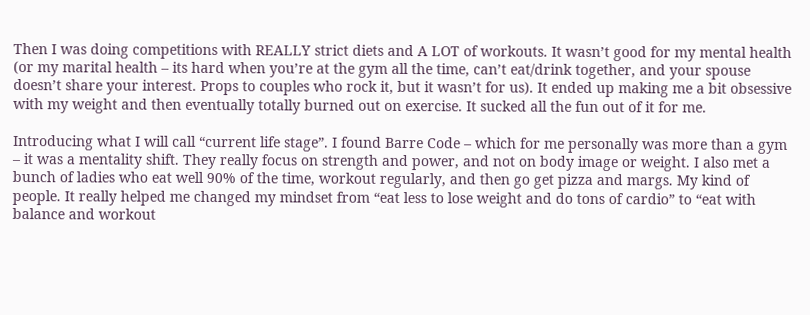Then I was doing competitions with REALLY strict diets and A LOT of workouts. It wasn’t good for my mental health (or my marital health – its hard when you’re at the gym all the time, can’t eat/drink together, and your spouse doesn’t share your interest. Props to couples who rock it, but it wasn’t for us). It ended up making me a bit obsessive with my weight and then eventually totally burned out on exercise. It sucked all the fun out of it for me.

Introducing what I will call “current life stage”. I found Barre Code – which for me personally was more than a gym – it was a mentality shift. They really focus on strength and power, and not on body image or weight. I also met a bunch of ladies who eat well 90% of the time, workout regularly, and then go get pizza and margs. My kind of people. It really helped me changed my mindset from “eat less to lose weight and do tons of cardio” to “eat with balance and workout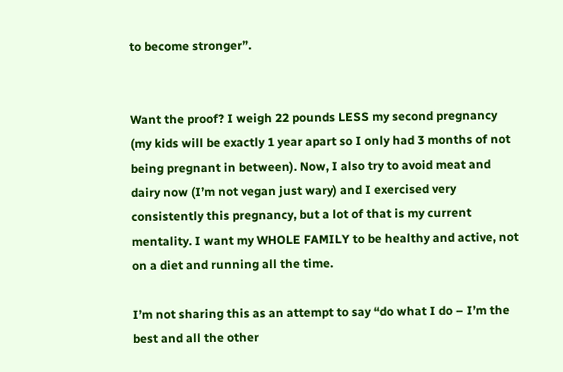to become stronger”.


Want the proof? I weigh 22 pounds LESS my second pregnancy (my kids will be exactly 1 year apart so I only had 3 months of not being pregnant in between). Now, I also try to avoid meat and dairy now (I’m not vegan just wary) and I exercised very consistently this pregnancy, but a lot of that is my current mentality. I want my WHOLE FAMILY to be healthy and active, not on a diet and running all the time.

I’m not sharing this as an attempt to say “do what I do – I’m the best and all the other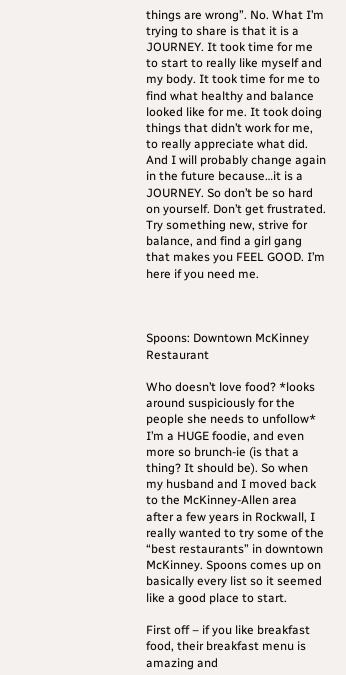things are wrong”. No. What I’m trying to share is that it is a JOURNEY. It took time for me to start to really like myself and my body. It took time for me to find what healthy and balance looked like for me. It took doing things that didn’t work for me, to really appreciate what did. And I will probably change again in the future because…it is a JOURNEY. So don’t be so hard on yourself. Don’t get frustrated. Try something new, strive for balance, and find a girl gang that makes you FEEL GOOD. I’m here if you need me.



Spoons: Downtown McKinney Restaurant

Who doesn’t love food? *looks around suspiciously for the people she needs to unfollow* I’m a HUGE foodie, and even more so brunch-ie (is that a thing? It should be). So when my husband and I moved back to the McKinney-Allen area after a few years in Rockwall, I really wanted to try some of the “best restaurants” in downtown McKinney. Spoons comes up on basically every list so it seemed like a good place to start.

First off – if you like breakfast food, their breakfast menu is amazing and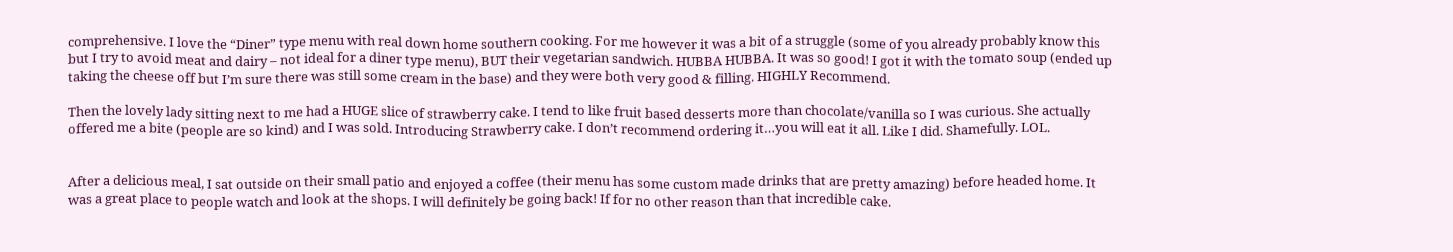comprehensive. I love the “Diner” type menu with real down home southern cooking. For me however it was a bit of a struggle (some of you already probably know this but I try to avoid meat and dairy – not ideal for a diner type menu), BUT their vegetarian sandwich. HUBBA HUBBA. It was so good! I got it with the tomato soup (ended up taking the cheese off but I’m sure there was still some cream in the base) and they were both very good & filling. HIGHLY Recommend.

Then the lovely lady sitting next to me had a HUGE slice of strawberry cake. I tend to like fruit based desserts more than chocolate/vanilla so I was curious. She actually offered me a bite (people are so kind) and I was sold. Introducing Strawberry cake. I don’t recommend ordering it…you will eat it all. Like I did. Shamefully. LOL.


After a delicious meal, I sat outside on their small patio and enjoyed a coffee (their menu has some custom made drinks that are pretty amazing) before headed home. It was a great place to people watch and look at the shops. I will definitely be going back! If for no other reason than that incredible cake.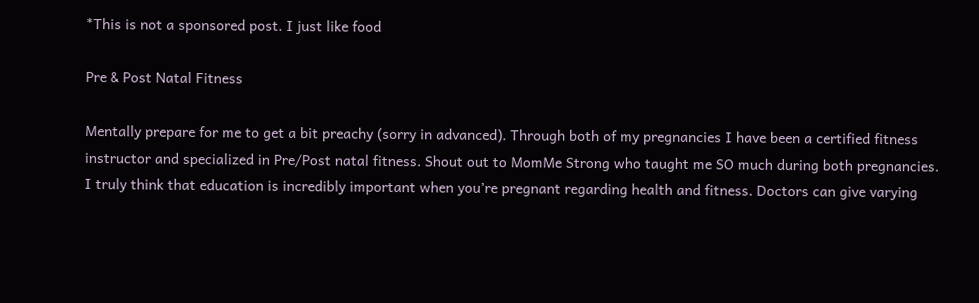*This is not a sponsored post. I just like food

Pre & Post Natal Fitness

Mentally prepare for me to get a bit preachy (sorry in advanced). Through both of my pregnancies I have been a certified fitness instructor and specialized in Pre/Post natal fitness. Shout out to MomMe Strong who taught me SO much during both pregnancies. I truly think that education is incredibly important when you’re pregnant regarding health and fitness. Doctors can give varying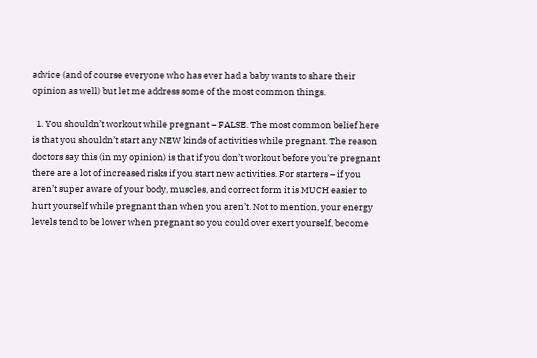advice (and of course everyone who has ever had a baby wants to share their opinion as well) but let me address some of the most common things.

  1. You shouldn’t workout while pregnant – FALSE. The most common belief here is that you shouldn’t start any NEW kinds of activities while pregnant. The reason doctors say this (in my opinion) is that if you don’t workout before you’re pregnant there are a lot of increased risks if you start new activities. For starters – if you aren’t super aware of your body, muscles, and correct form it is MUCH easier to hurt yourself while pregnant than when you aren’t. Not to mention, your energy levels tend to be lower when pregnant so you could over exert yourself, become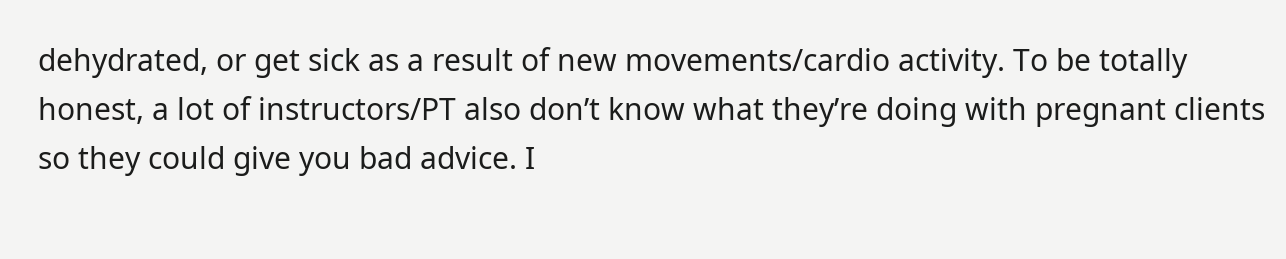dehydrated, or get sick as a result of new movements/cardio activity. To be totally honest, a lot of instructors/PT also don’t know what they’re doing with pregnant clients so they could give you bad advice. I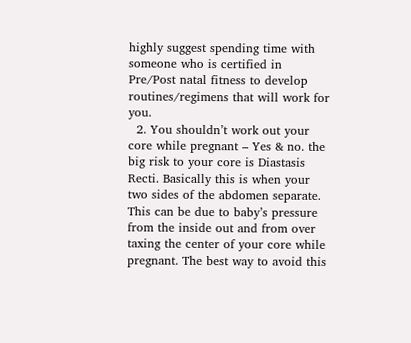highly suggest spending time with someone who is certified in Pre/Post natal fitness to develop routines/regimens that will work for you.
  2. You shouldn’t work out your core while pregnant – Yes & no. the big risk to your core is Diastasis Recti. Basically this is when your two sides of the abdomen separate. This can be due to baby’s pressure from the inside out and from over taxing the center of your core while pregnant. The best way to avoid this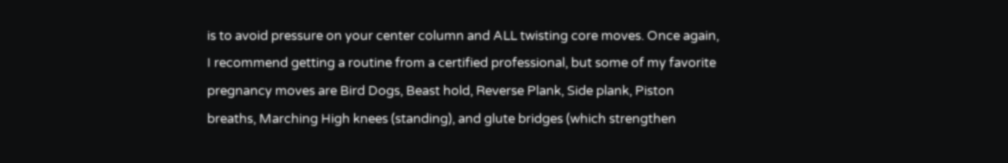is to avoid pressure on your center column and ALL twisting core moves. Once again, I recommend getting a routine from a certified professional, but some of my favorite pregnancy moves are Bird Dogs, Beast hold, Reverse Plank, Side plank, Piston breaths, Marching High knees (standing), and glute bridges (which strengthen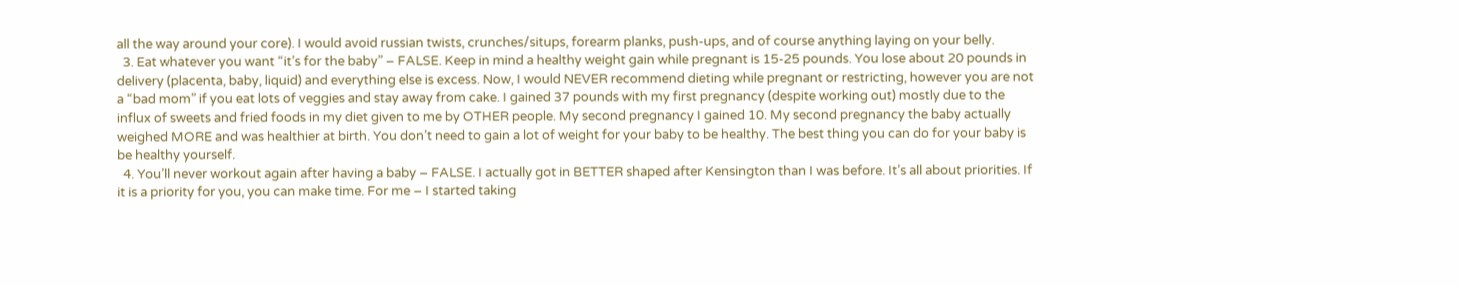all the way around your core). I would avoid russian twists, crunches/situps, forearm planks, push-ups, and of course anything laying on your belly.
  3. Eat whatever you want “it’s for the baby” – FALSE. Keep in mind a healthy weight gain while pregnant is 15-25 pounds. You lose about 20 pounds in delivery (placenta, baby, liquid) and everything else is excess. Now, I would NEVER recommend dieting while pregnant or restricting, however you are not a “bad mom” if you eat lots of veggies and stay away from cake. I gained 37 pounds with my first pregnancy (despite working out) mostly due to the influx of sweets and fried foods in my diet given to me by OTHER people. My second pregnancy I gained 10. My second pregnancy the baby actually weighed MORE and was healthier at birth. You don’t need to gain a lot of weight for your baby to be healthy. The best thing you can do for your baby is be healthy yourself.
  4. You’ll never workout again after having a baby – FALSE. I actually got in BETTER shaped after Kensington than I was before. It’s all about priorities. If it is a priority for you, you can make time. For me – I started taking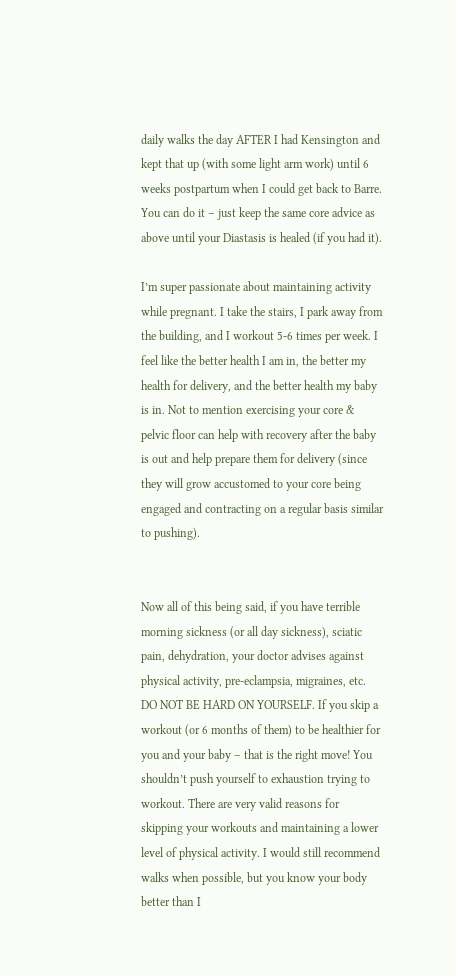daily walks the day AFTER I had Kensington and kept that up (with some light arm work) until 6 weeks postpartum when I could get back to Barre. You can do it – just keep the same core advice as above until your Diastasis is healed (if you had it).

I’m super passionate about maintaining activity while pregnant. I take the stairs, I park away from the building, and I workout 5-6 times per week. I feel like the better health I am in, the better my health for delivery, and the better health my baby is in. Not to mention exercising your core & pelvic floor can help with recovery after the baby is out and help prepare them for delivery (since they will grow accustomed to your core being engaged and contracting on a regular basis similar to pushing).


Now all of this being said, if you have terrible morning sickness (or all day sickness), sciatic pain, dehydration, your doctor advises against physical activity, pre-eclampsia, migraines, etc. DO NOT BE HARD ON YOURSELF. If you skip a workout (or 6 months of them) to be healthier for you and your baby – that is the right move! You shouldn’t push yourself to exhaustion trying to workout. There are very valid reasons for skipping your workouts and maintaining a lower level of physical activity. I would still recommend walks when possible, but you know your body better than I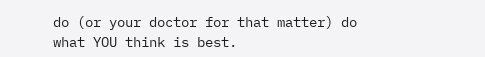do (or your doctor for that matter) do what YOU think is best.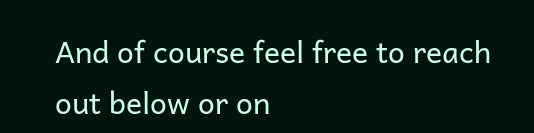And of course feel free to reach out below or on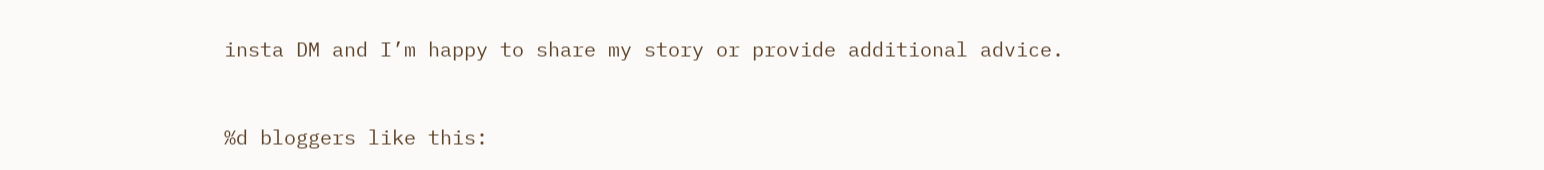insta DM and I’m happy to share my story or provide additional advice.



%d bloggers like this: